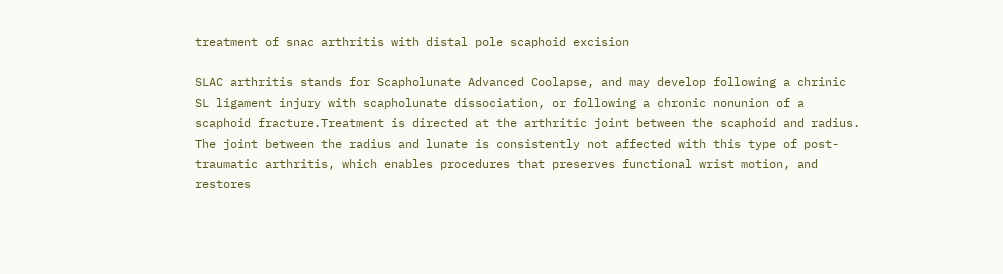treatment of snac arthritis with distal pole scaphoid excision

SLAC arthritis stands for Scapholunate Advanced Coolapse, and may develop following a chrinic SL ligament injury with scapholunate dissociation, or following a chronic nonunion of a scaphoid fracture.Treatment is directed at the arthritic joint between the scaphoid and radius. The joint between the radius and lunate is consistently not affected with this type of post-traumatic arthritis, which enables procedures that preserves functional wrist motion, and restores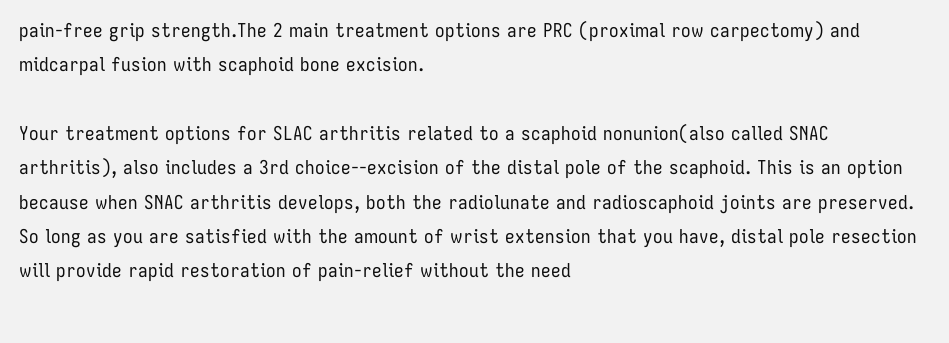pain-free grip strength.The 2 main treatment options are PRC (proximal row carpectomy) and midcarpal fusion with scaphoid bone excision.

Your treatment options for SLAC arthritis related to a scaphoid nonunion(also called SNAC arthritis), also includes a 3rd choice--excision of the distal pole of the scaphoid. This is an option because when SNAC arthritis develops, both the radiolunate and radioscaphoid joints are preserved. So long as you are satisfied with the amount of wrist extension that you have, distal pole resection will provide rapid restoration of pain-relief without the need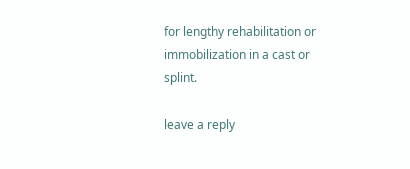for lengthy rehabilitation or immobilization in a cast or splint.

leave a reply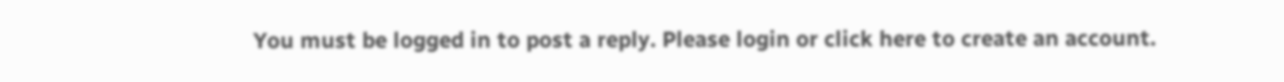You must be logged in to post a reply. Please login or click here to create an account.